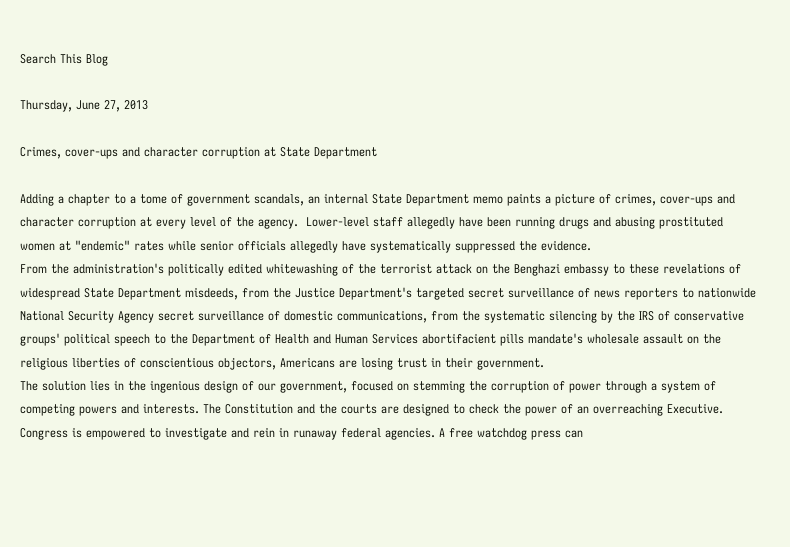Search This Blog

Thursday, June 27, 2013

Crimes, cover-ups and character corruption at State Department

Adding a chapter to a tome of government scandals, an internal State Department memo paints a picture of crimes, cover-ups and character corruption at every level of the agency.  Lower-level staff allegedly have been running drugs and abusing prostituted women at "endemic" rates while senior officials allegedly have systematically suppressed the evidence.
From the administration's politically edited whitewashing of the terrorist attack on the Benghazi embassy to these revelations of widespread State Department misdeeds, from the Justice Department's targeted secret surveillance of news reporters to nationwide National Security Agency secret surveillance of domestic communications, from the systematic silencing by the IRS of conservative groups' political speech to the Department of Health and Human Services abortifacient pills mandate's wholesale assault on the religious liberties of conscientious objectors, Americans are losing trust in their government.
The solution lies in the ingenious design of our government, focused on stemming the corruption of power through a system of competing powers and interests. The Constitution and the courts are designed to check the power of an overreaching Executive. Congress is empowered to investigate and rein in runaway federal agencies. A free watchdog press can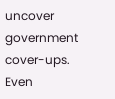uncover government cover-ups. Even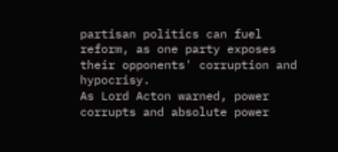partisan politics can fuel reform, as one party exposes their opponents' corruption and hypocrisy.
As Lord Acton warned, power corrupts and absolute power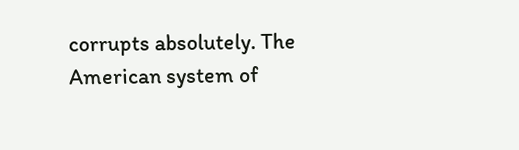corrupts absolutely. The American system of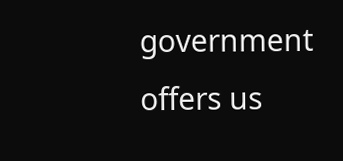government offers us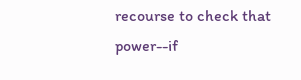recourse to check that power--if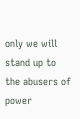only we will stand up to the abusers of power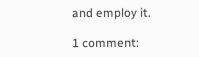and employ it.

1 comment: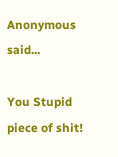Anonymous said...

You Stupid piece of shit!